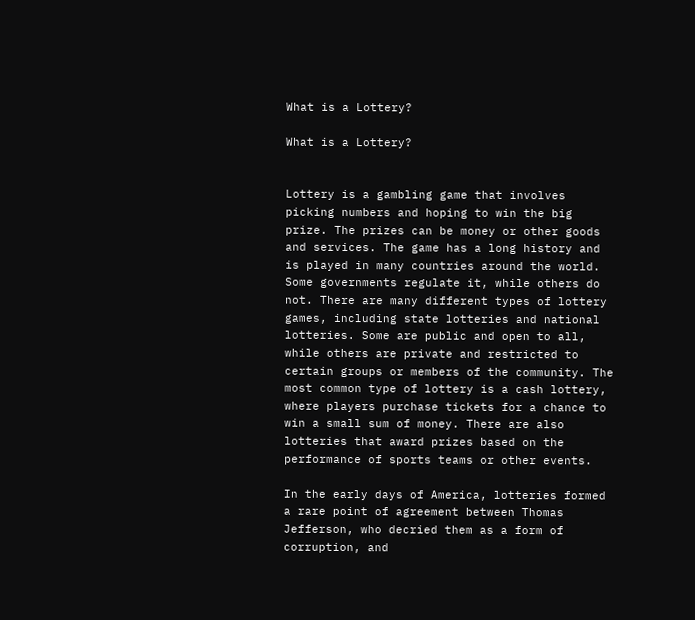What is a Lottery?

What is a Lottery?


Lottery is a gambling game that involves picking numbers and hoping to win the big prize. The prizes can be money or other goods and services. The game has a long history and is played in many countries around the world. Some governments regulate it, while others do not. There are many different types of lottery games, including state lotteries and national lotteries. Some are public and open to all, while others are private and restricted to certain groups or members of the community. The most common type of lottery is a cash lottery, where players purchase tickets for a chance to win a small sum of money. There are also lotteries that award prizes based on the performance of sports teams or other events.

In the early days of America, lotteries formed a rare point of agreement between Thomas Jefferson, who decried them as a form of corruption, and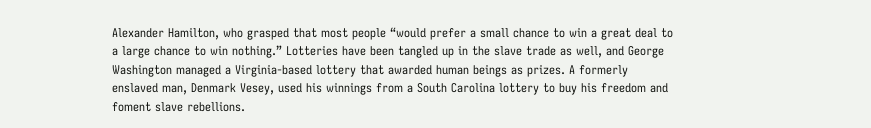Alexander Hamilton, who grasped that most people “would prefer a small chance to win a great deal to a large chance to win nothing.” Lotteries have been tangled up in the slave trade as well, and George Washington managed a Virginia-based lottery that awarded human beings as prizes. A formerly enslaved man, Denmark Vesey, used his winnings from a South Carolina lottery to buy his freedom and foment slave rebellions.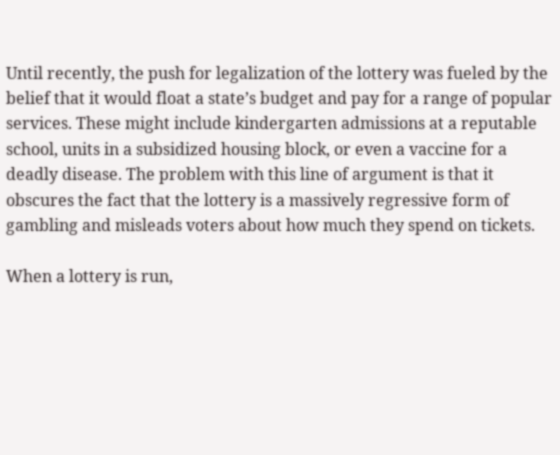Until recently, the push for legalization of the lottery was fueled by the belief that it would float a state’s budget and pay for a range of popular services. These might include kindergarten admissions at a reputable school, units in a subsidized housing block, or even a vaccine for a deadly disease. The problem with this line of argument is that it obscures the fact that the lottery is a massively regressive form of gambling and misleads voters about how much they spend on tickets.

When a lottery is run,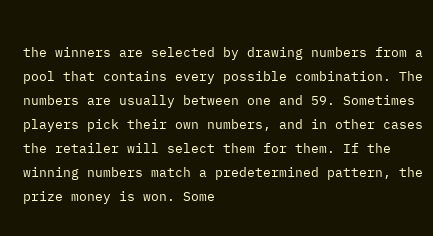the winners are selected by drawing numbers from a pool that contains every possible combination. The numbers are usually between one and 59. Sometimes players pick their own numbers, and in other cases the retailer will select them for them. If the winning numbers match a predetermined pattern, the prize money is won. Some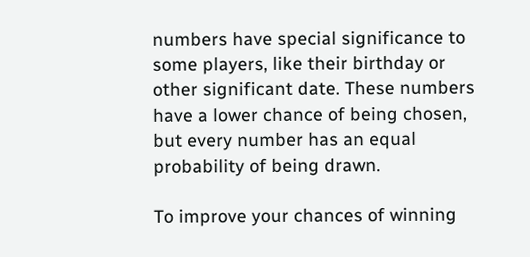numbers have special significance to some players, like their birthday or other significant date. These numbers have a lower chance of being chosen, but every number has an equal probability of being drawn.

To improve your chances of winning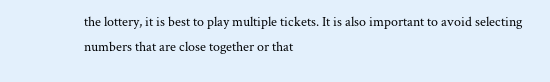the lottery, it is best to play multiple tickets. It is also important to avoid selecting numbers that are close together or that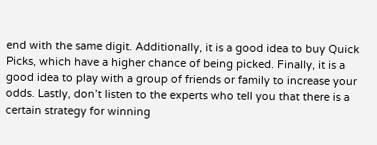end with the same digit. Additionally, it is a good idea to buy Quick Picks, which have a higher chance of being picked. Finally, it is a good idea to play with a group of friends or family to increase your odds. Lastly, don’t listen to the experts who tell you that there is a certain strategy for winning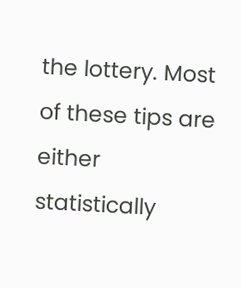the lottery. Most of these tips are either statistically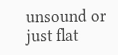unsound or just flat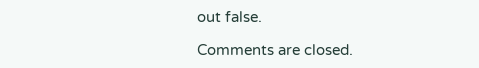out false.

Comments are closed.